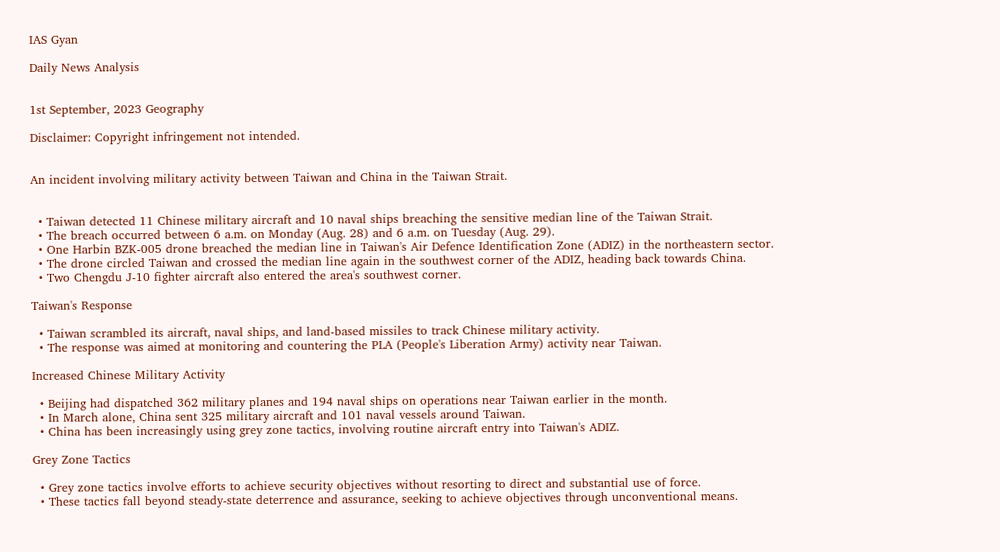IAS Gyan

Daily News Analysis


1st September, 2023 Geography

Disclaimer: Copyright infringement not intended.


An incident involving military activity between Taiwan and China in the Taiwan Strait.


  • Taiwan detected 11 Chinese military aircraft and 10 naval ships breaching the sensitive median line of the Taiwan Strait.
  • The breach occurred between 6 a.m. on Monday (Aug. 28) and 6 a.m. on Tuesday (Aug. 29).
  • One Harbin BZK-005 drone breached the median line in Taiwan's Air Defence Identification Zone (ADIZ) in the northeastern sector.
  • The drone circled Taiwan and crossed the median line again in the southwest corner of the ADIZ, heading back towards China.
  • Two Chengdu J-10 fighter aircraft also entered the area's southwest corner.

Taiwan's Response

  • Taiwan scrambled its aircraft, naval ships, and land-based missiles to track Chinese military activity.
  • The response was aimed at monitoring and countering the PLA (People's Liberation Army) activity near Taiwan.

Increased Chinese Military Activity

  • Beijing had dispatched 362 military planes and 194 naval ships on operations near Taiwan earlier in the month.
  • In March alone, China sent 325 military aircraft and 101 naval vessels around Taiwan.
  • China has been increasingly using grey zone tactics, involving routine aircraft entry into Taiwan's ADIZ.

Grey Zone Tactics

  • Grey zone tactics involve efforts to achieve security objectives without resorting to direct and substantial use of force.
  • These tactics fall beyond steady-state deterrence and assurance, seeking to achieve objectives through unconventional means.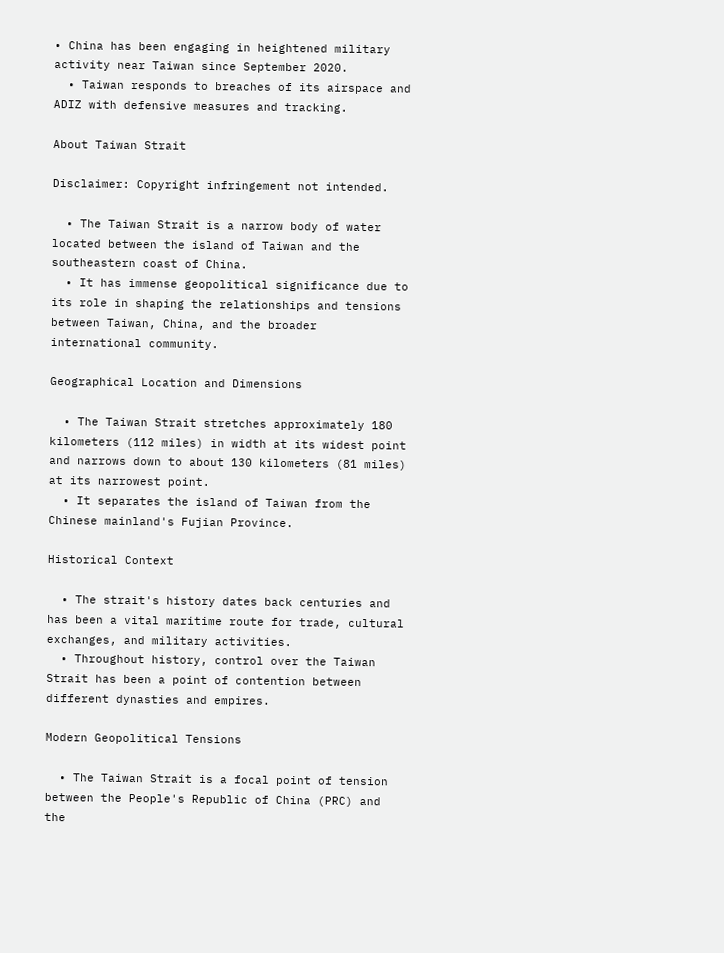• China has been engaging in heightened military activity near Taiwan since September 2020.
  • Taiwan responds to breaches of its airspace and ADIZ with defensive measures and tracking.

About Taiwan Strait

Disclaimer: Copyright infringement not intended.

  • The Taiwan Strait is a narrow body of water located between the island of Taiwan and the southeastern coast of China.
  • It has immense geopolitical significance due to its role in shaping the relationships and tensions between Taiwan, China, and the broader international community.

Geographical Location and Dimensions

  • The Taiwan Strait stretches approximately 180 kilometers (112 miles) in width at its widest point and narrows down to about 130 kilometers (81 miles) at its narrowest point.
  • It separates the island of Taiwan from the Chinese mainland's Fujian Province.

Historical Context

  • The strait's history dates back centuries and has been a vital maritime route for trade, cultural exchanges, and military activities.
  • Throughout history, control over the Taiwan Strait has been a point of contention between different dynasties and empires.

Modern Geopolitical Tensions

  • The Taiwan Strait is a focal point of tension between the People's Republic of China (PRC) and the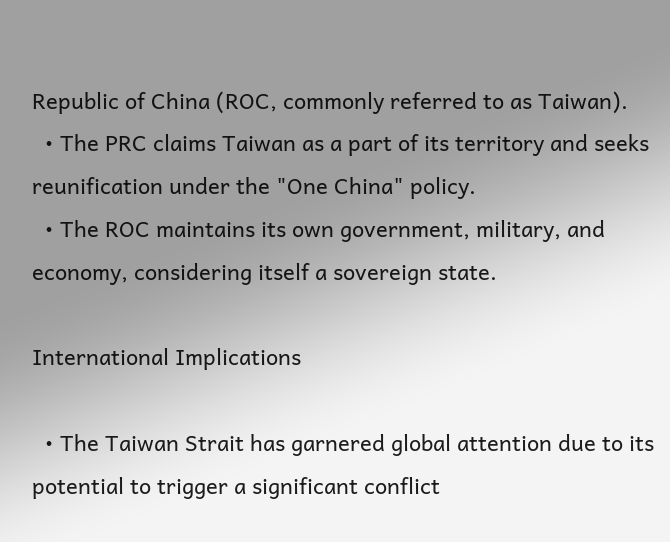Republic of China (ROC, commonly referred to as Taiwan).
  • The PRC claims Taiwan as a part of its territory and seeks reunification under the "One China" policy.
  • The ROC maintains its own government, military, and economy, considering itself a sovereign state.

International Implications

  • The Taiwan Strait has garnered global attention due to its potential to trigger a significant conflict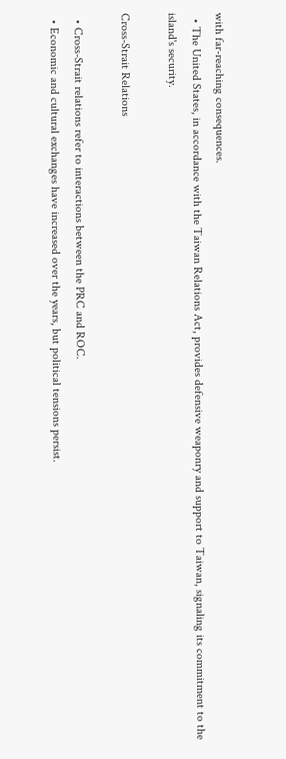with far-reaching consequences.
  • The United States, in accordance with the Taiwan Relations Act, provides defensive weaponry and support to Taiwan, signaling its commitment to the island's security.

Cross-Strait Relations

  • Cross-Strait relations refer to interactions between the PRC and ROC.
  • Economic and cultural exchanges have increased over the years, but political tensions persist.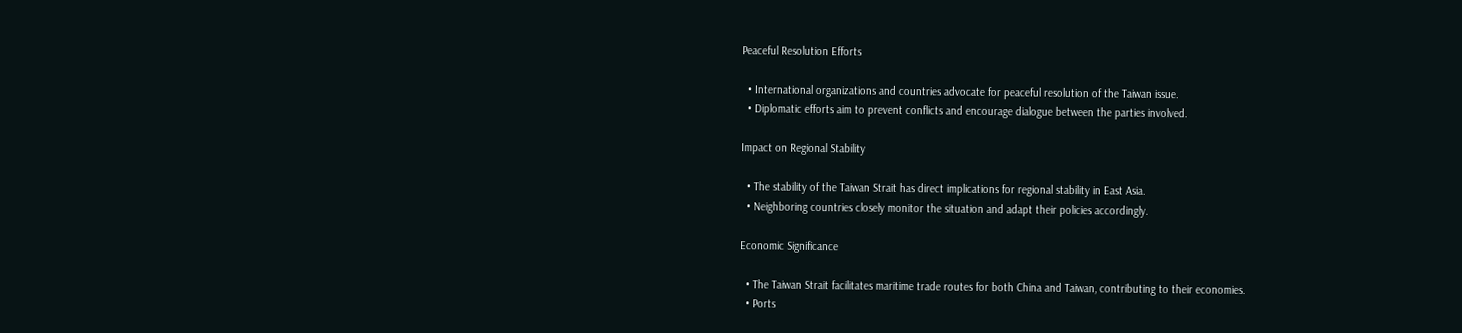Peaceful Resolution Efforts

  • International organizations and countries advocate for peaceful resolution of the Taiwan issue.
  • Diplomatic efforts aim to prevent conflicts and encourage dialogue between the parties involved.

Impact on Regional Stability

  • The stability of the Taiwan Strait has direct implications for regional stability in East Asia.
  • Neighboring countries closely monitor the situation and adapt their policies accordingly.

Economic Significance

  • The Taiwan Strait facilitates maritime trade routes for both China and Taiwan, contributing to their economies.
  • Ports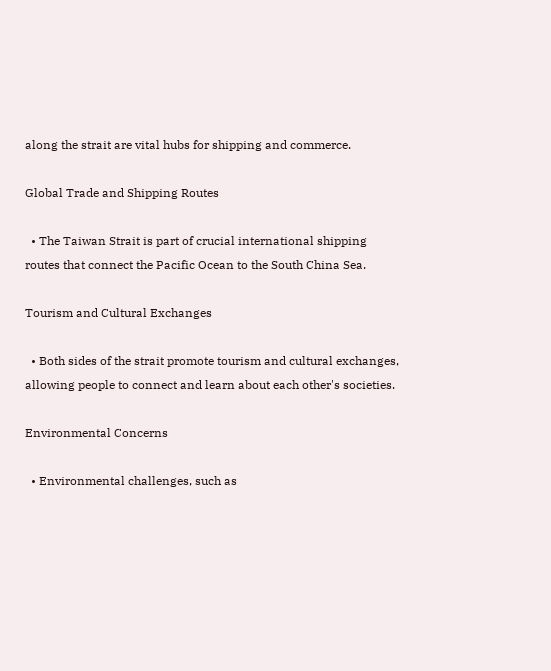along the strait are vital hubs for shipping and commerce.

Global Trade and Shipping Routes

  • The Taiwan Strait is part of crucial international shipping routes that connect the Pacific Ocean to the South China Sea.

Tourism and Cultural Exchanges

  • Both sides of the strait promote tourism and cultural exchanges, allowing people to connect and learn about each other's societies.

Environmental Concerns

  • Environmental challenges, such as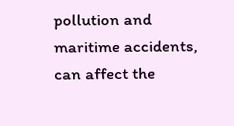pollution and maritime accidents, can affect the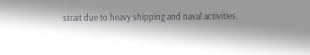strait due to heavy shipping and naval activities.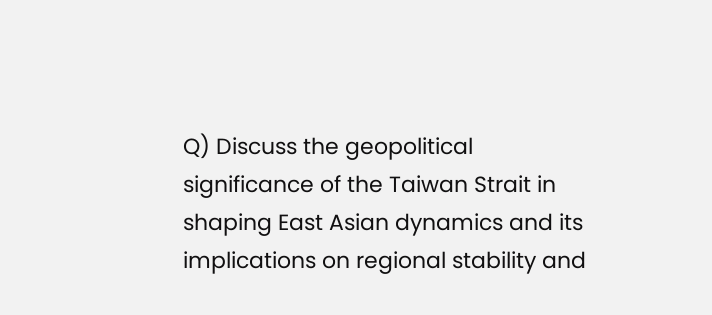Q) Discuss the geopolitical significance of the Taiwan Strait in shaping East Asian dynamics and its implications on regional stability and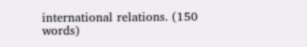international relations. (150 words)